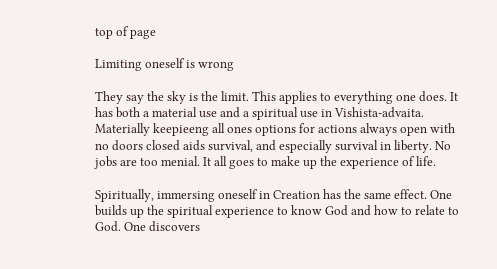top of page

Limiting oneself is wrong

They say the sky is the limit. This applies to everything one does. It has both a material use and a spiritual use in Vishista-advaita. Materially keepieeng all ones options for actions always open with no doors closed aids survival, and especially survival in liberty. No jobs are too menial. It all goes to make up the experience of life.

Spiritually, immersing oneself in Creation has the same effect. One builds up the spiritual experience to know God and how to relate to God. One discovers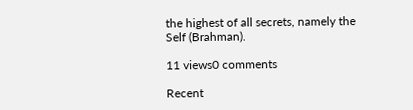the highest of all secrets, namely the Self (Brahman).

11 views0 comments

Recent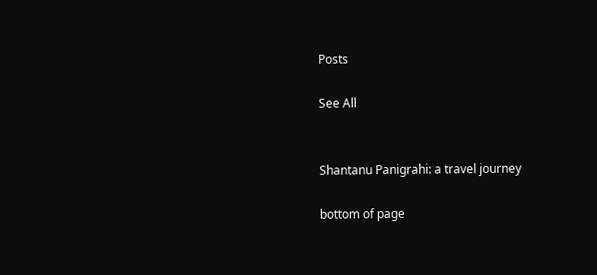Posts

See All


Shantanu Panigrahi: a travel journey

bottom of page